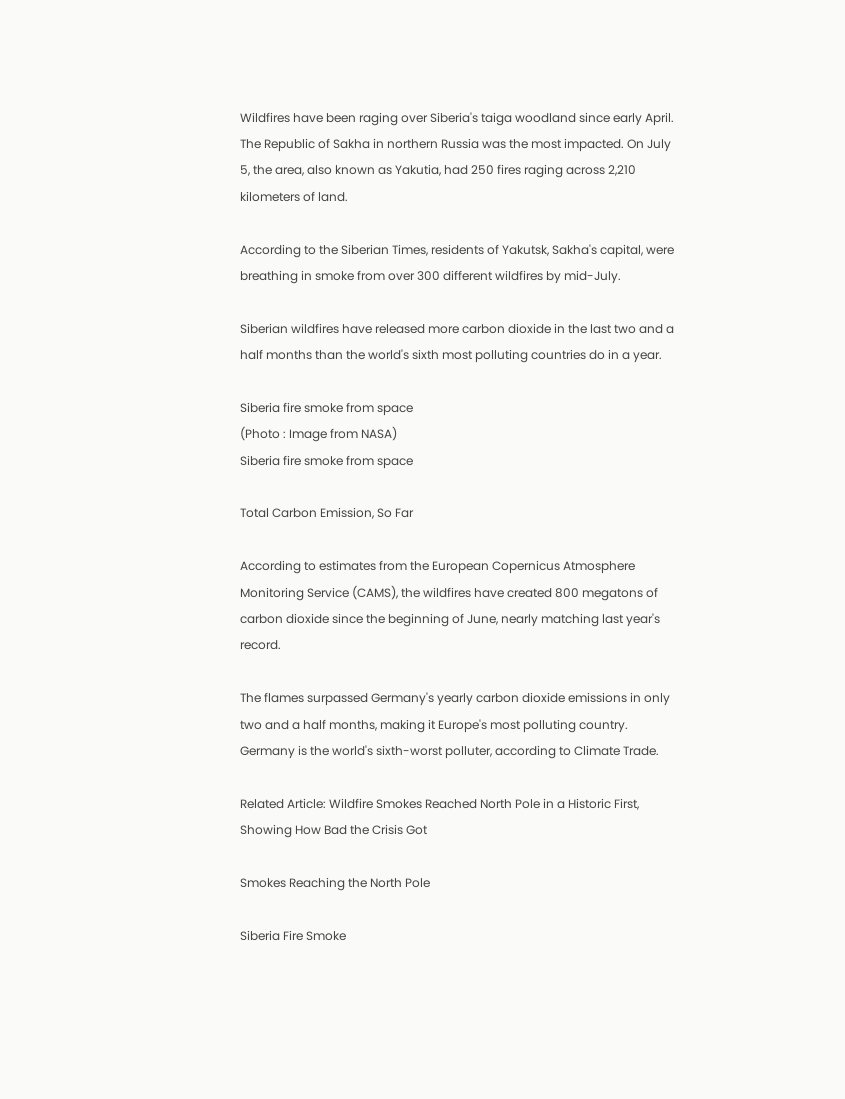Wildfires have been raging over Siberia's taiga woodland since early April. The Republic of Sakha in northern Russia was the most impacted. On July 5, the area, also known as Yakutia, had 250 fires raging across 2,210 kilometers of land.

According to the Siberian Times, residents of Yakutsk, Sakha's capital, were breathing in smoke from over 300 different wildfires by mid-July.

Siberian wildfires have released more carbon dioxide in the last two and a half months than the world's sixth most polluting countries do in a year.

Siberia fire smoke from space
(Photo : Image from NASA)
Siberia fire smoke from space

Total Carbon Emission, So Far

According to estimates from the European Copernicus Atmosphere Monitoring Service (CAMS), the wildfires have created 800 megatons of carbon dioxide since the beginning of June, nearly matching last year's record.

The flames surpassed Germany's yearly carbon dioxide emissions in only two and a half months, making it Europe's most polluting country. Germany is the world's sixth-worst polluter, according to Climate Trade.

Related Article: Wildfire Smokes Reached North Pole in a Historic First, Showing How Bad the Crisis Got

Smokes Reaching the North Pole

Siberia Fire Smoke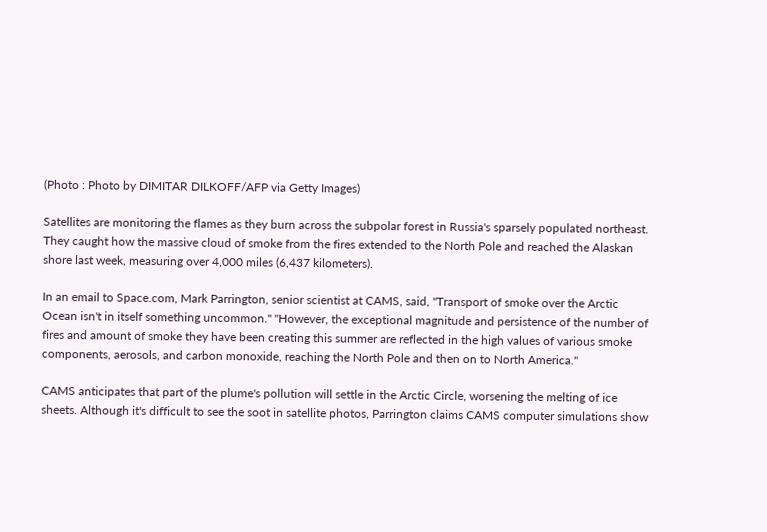(Photo : Photo by DIMITAR DILKOFF/AFP via Getty Images)

Satellites are monitoring the flames as they burn across the subpolar forest in Russia's sparsely populated northeast. They caught how the massive cloud of smoke from the fires extended to the North Pole and reached the Alaskan shore last week, measuring over 4,000 miles (6,437 kilometers).

In an email to Space.com, Mark Parrington, senior scientist at CAMS, said, "Transport of smoke over the Arctic Ocean isn't in itself something uncommon." "However, the exceptional magnitude and persistence of the number of fires and amount of smoke they have been creating this summer are reflected in the high values of various smoke components, aerosols, and carbon monoxide, reaching the North Pole and then on to North America."

CAMS anticipates that part of the plume's pollution will settle in the Arctic Circle, worsening the melting of ice sheets. Although it's difficult to see the soot in satellite photos, Parrington claims CAMS computer simulations show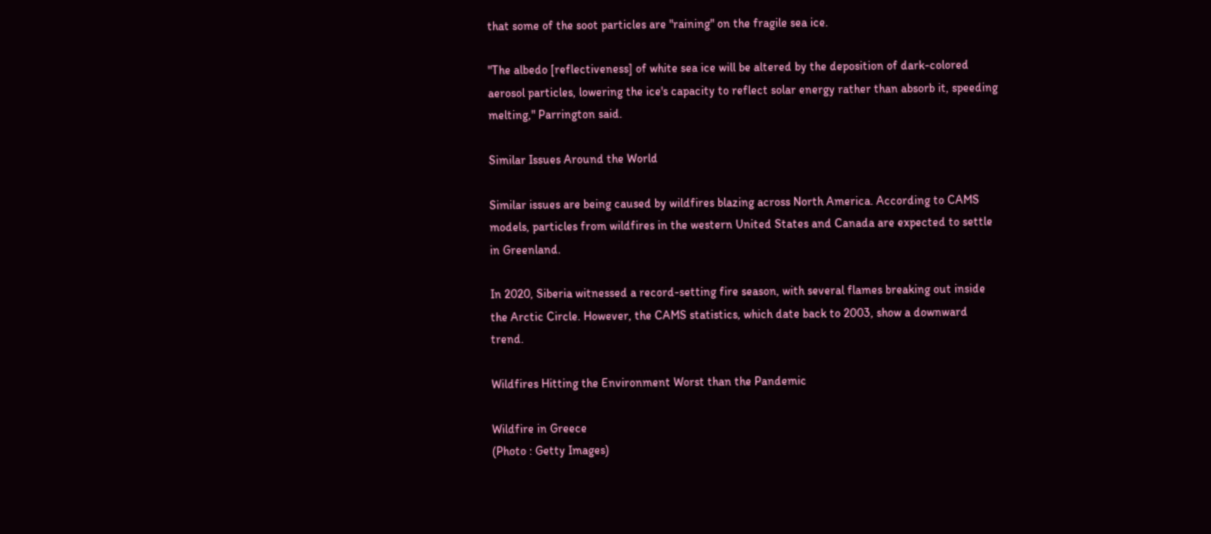that some of the soot particles are "raining" on the fragile sea ice.

"The albedo [reflectiveness] of white sea ice will be altered by the deposition of dark-colored aerosol particles, lowering the ice's capacity to reflect solar energy rather than absorb it, speeding melting," Parrington said.

Similar Issues Around the World

Similar issues are being caused by wildfires blazing across North America. According to CAMS models, particles from wildfires in the western United States and Canada are expected to settle in Greenland.

In 2020, Siberia witnessed a record-setting fire season, with several flames breaking out inside the Arctic Circle. However, the CAMS statistics, which date back to 2003, show a downward trend.

Wildfires Hitting the Environment Worst than the Pandemic

Wildfire in Greece
(Photo : Getty Images)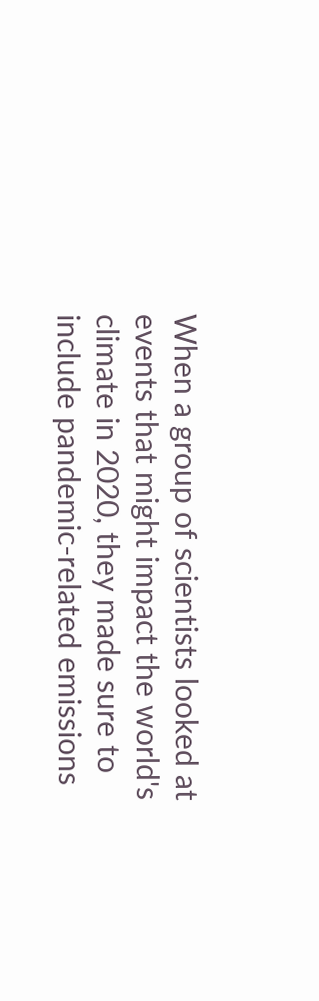When a group of scientists looked at events that might impact the world's climate in 2020, they made sure to include pandemic-related emissions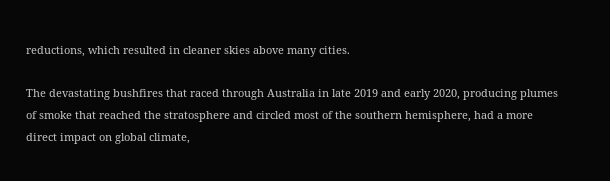reductions, which resulted in cleaner skies above many cities.

The devastating bushfires that raced through Australia in late 2019 and early 2020, producing plumes of smoke that reached the stratosphere and circled most of the southern hemisphere, had a more direct impact on global climate,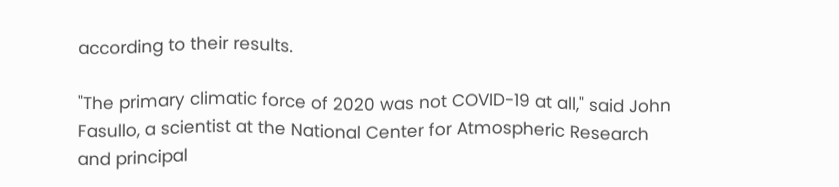according to their results.

"The primary climatic force of 2020 was not COVID-19 at all," said John Fasullo, a scientist at the National Center for Atmospheric Research and principal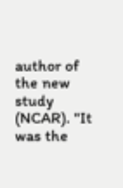author of the new study (NCAR). "It was the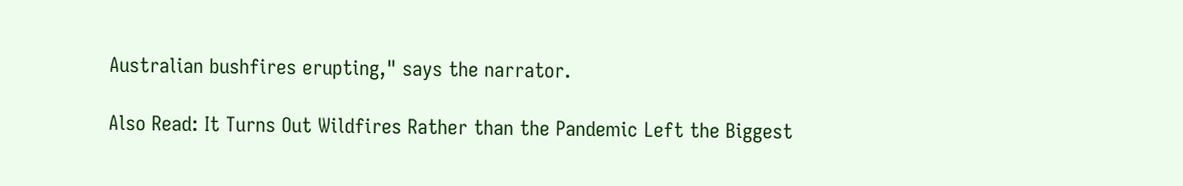Australian bushfires erupting," says the narrator.

Also Read: It Turns Out Wildfires Rather than the Pandemic Left the Biggest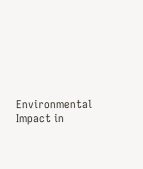Environmental Impact in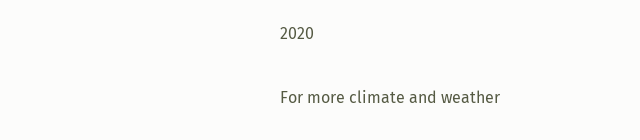2020

For more climate and weather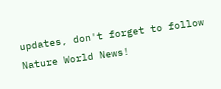updates, don't forget to follow Nature World News!